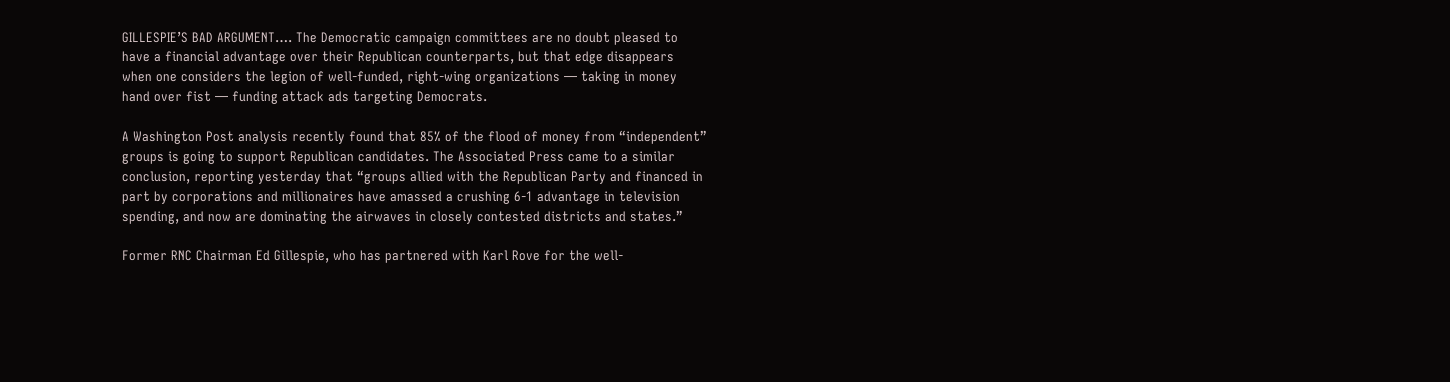GILLESPIE’S BAD ARGUMENT…. The Democratic campaign committees are no doubt pleased to have a financial advantage over their Republican counterparts, but that edge disappears when one considers the legion of well-funded, right-wing organizations — taking in money hand over fist — funding attack ads targeting Democrats.

A Washington Post analysis recently found that 85% of the flood of money from “independent” groups is going to support Republican candidates. The Associated Press came to a similar conclusion, reporting yesterday that “groups allied with the Republican Party and financed in part by corporations and millionaires have amassed a crushing 6-1 advantage in television spending, and now are dominating the airwaves in closely contested districts and states.”

Former RNC Chairman Ed Gillespie, who has partnered with Karl Rove for the well-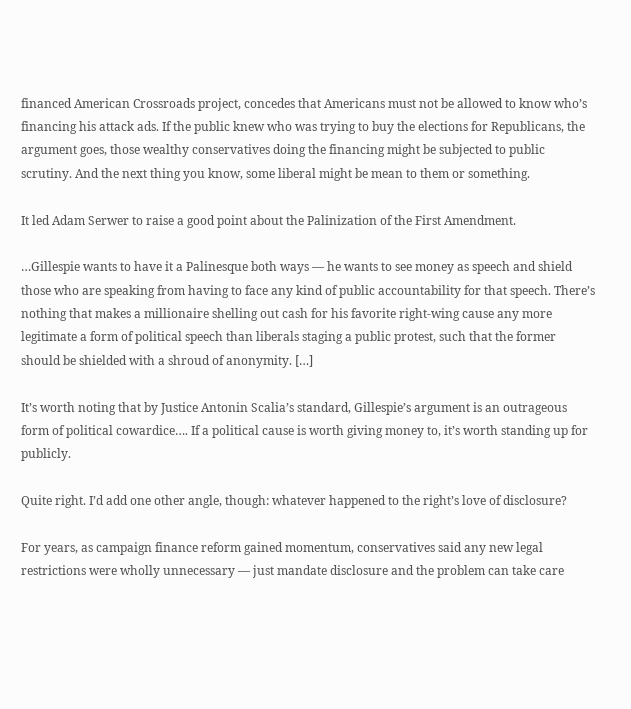financed American Crossroads project, concedes that Americans must not be allowed to know who’s financing his attack ads. If the public knew who was trying to buy the elections for Republicans, the argument goes, those wealthy conservatives doing the financing might be subjected to public scrutiny. And the next thing you know, some liberal might be mean to them or something.

It led Adam Serwer to raise a good point about the Palinization of the First Amendment.

…Gillespie wants to have it a Palinesque both ways — he wants to see money as speech and shield those who are speaking from having to face any kind of public accountability for that speech. There’s nothing that makes a millionaire shelling out cash for his favorite right-wing cause any more legitimate a form of political speech than liberals staging a public protest, such that the former should be shielded with a shroud of anonymity. […]

It’s worth noting that by Justice Antonin Scalia’s standard, Gillespie’s argument is an outrageous form of political cowardice…. If a political cause is worth giving money to, it’s worth standing up for publicly.

Quite right. I’d add one other angle, though: whatever happened to the right’s love of disclosure?

For years, as campaign finance reform gained momentum, conservatives said any new legal restrictions were wholly unnecessary — just mandate disclosure and the problem can take care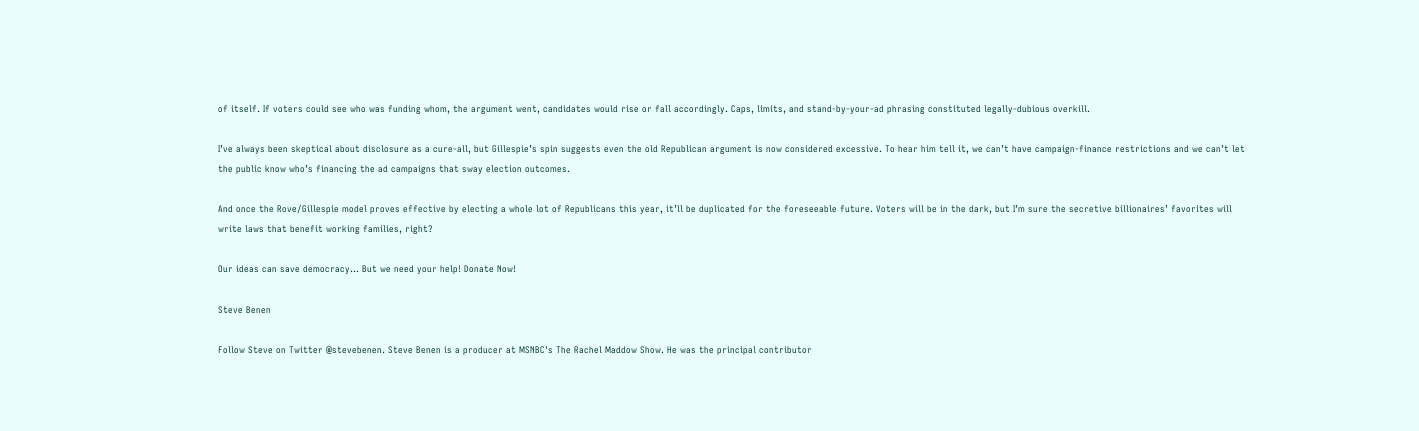of itself. If voters could see who was funding whom, the argument went, candidates would rise or fall accordingly. Caps, limits, and stand-by-your-ad phrasing constituted legally-dubious overkill.

I’ve always been skeptical about disclosure as a cure-all, but Gillespie’s spin suggests even the old Republican argument is now considered excessive. To hear him tell it, we can’t have campaign-finance restrictions and we can’t let the public know who’s financing the ad campaigns that sway election outcomes.

And once the Rove/Gillespie model proves effective by electing a whole lot of Republicans this year, it’ll be duplicated for the foreseeable future. Voters will be in the dark, but I’m sure the secretive billionaires’ favorites will write laws that benefit working families, right?

Our ideas can save democracy... But we need your help! Donate Now!

Steve Benen

Follow Steve on Twitter @stevebenen. Steve Benen is a producer at MSNBC's The Rachel Maddow Show. He was the principal contributor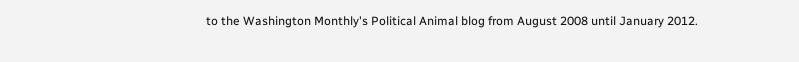to the Washington Monthly's Political Animal blog from August 2008 until January 2012.